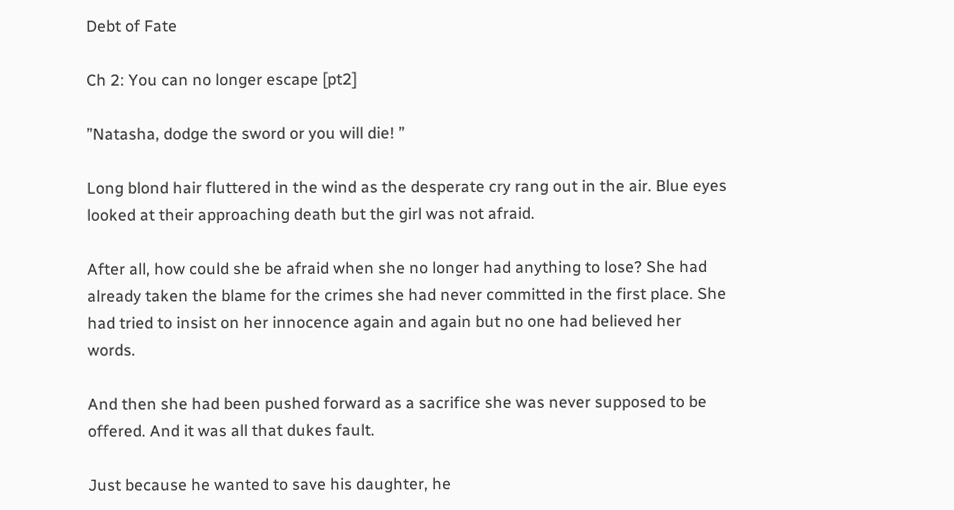Debt of Fate

Ch 2: You can no longer escape [pt2]

”Natasha, dodge the sword or you will die! ”

Long blond hair fluttered in the wind as the desperate cry rang out in the air. Blue eyes looked at their approaching death but the girl was not afraid.

After all, how could she be afraid when she no longer had anything to lose? She had already taken the blame for the crimes she had never committed in the first place. She had tried to insist on her innocence again and again but no one had believed her words.

And then she had been pushed forward as a sacrifice she was never supposed to be offered. And it was all that dukes fault.

Just because he wanted to save his daughter, he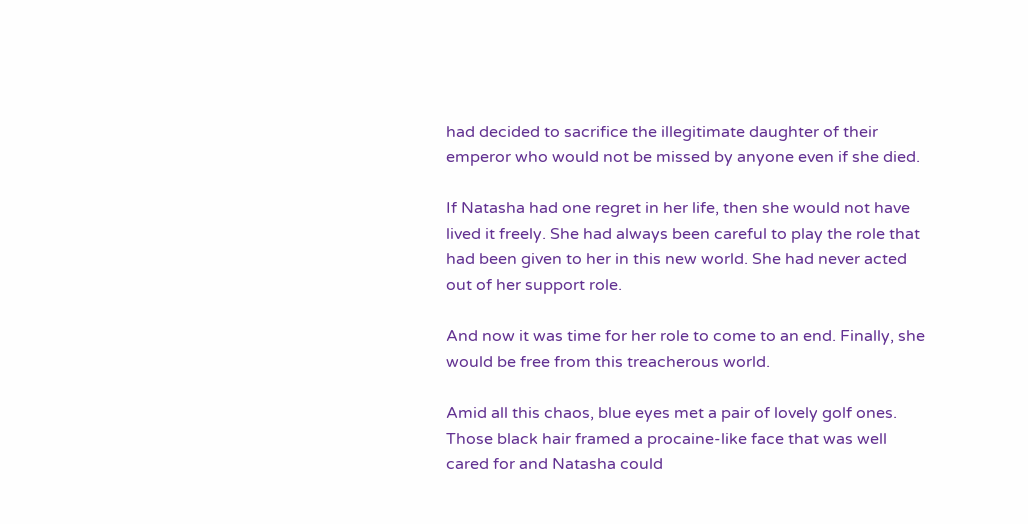had decided to sacrifice the illegitimate daughter of their emperor who would not be missed by anyone even if she died.

If Natasha had one regret in her life, then she would not have lived it freely. She had always been careful to play the role that had been given to her in this new world. She had never acted out of her support role.

And now it was time for her role to come to an end. Finally, she would be free from this treacherous world.

Amid all this chaos, blue eyes met a pair of lovely golf ones. Those black hair framed a procaine-like face that was well cared for and Natasha could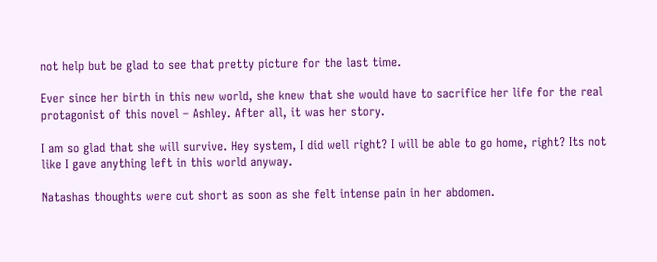not help but be glad to see that pretty picture for the last time.

Ever since her birth in this new world, she knew that she would have to sacrifice her life for the real protagonist of this novel – Ashley. After all, it was her story.

I am so glad that she will survive. Hey system, I did well right? I will be able to go home, right? Its not like I gave anything left in this world anyway.

Natashas thoughts were cut short as soon as she felt intense pain in her abdomen.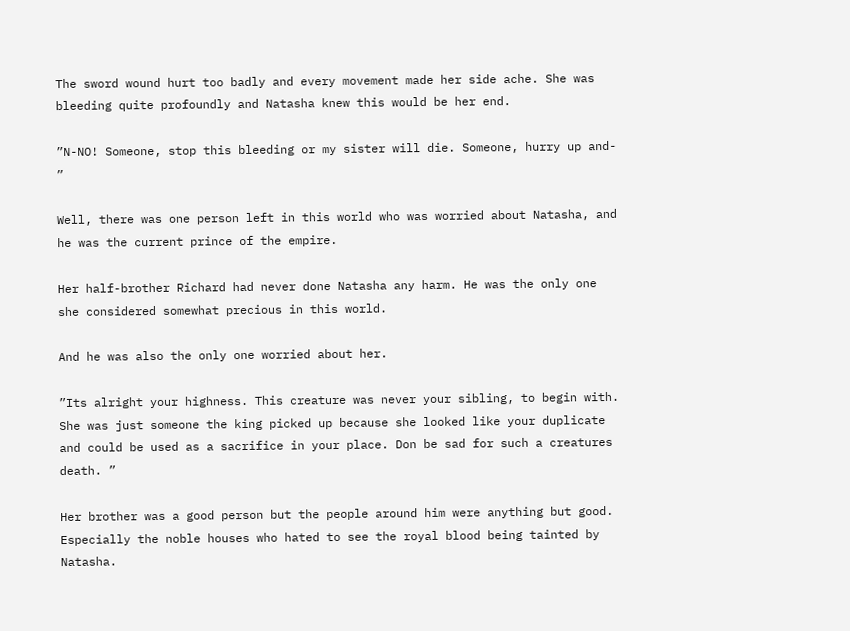The sword wound hurt too badly and every movement made her side ache. She was bleeding quite profoundly and Natasha knew this would be her end.

”N-NO! Someone, stop this bleeding or my sister will die. Someone, hurry up and- ”

Well, there was one person left in this world who was worried about Natasha, and he was the current prince of the empire.

Her half-brother Richard had never done Natasha any harm. He was the only one she considered somewhat precious in this world.

And he was also the only one worried about her.

”Its alright your highness. This creature was never your sibling, to begin with. She was just someone the king picked up because she looked like your duplicate and could be used as a sacrifice in your place. Don be sad for such a creatures death. ”

Her brother was a good person but the people around him were anything but good. Especially the noble houses who hated to see the royal blood being tainted by Natasha.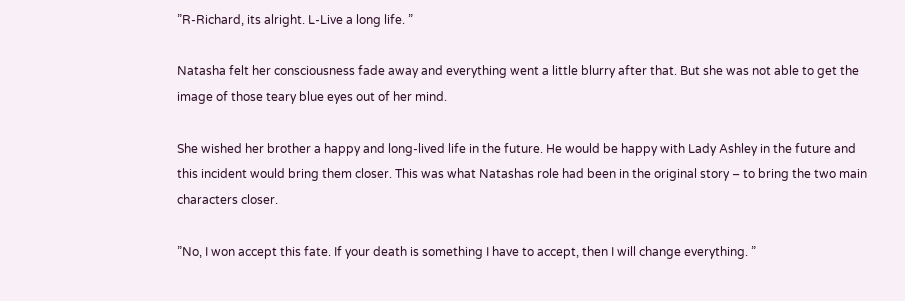”R-Richard, its alright. L-Live a long life. ”

Natasha felt her consciousness fade away and everything went a little blurry after that. But she was not able to get the image of those teary blue eyes out of her mind.

She wished her brother a happy and long-lived life in the future. He would be happy with Lady Ashley in the future and this incident would bring them closer. This was what Natashas role had been in the original story – to bring the two main characters closer.

”No, I won accept this fate. If your death is something I have to accept, then I will change everything. ”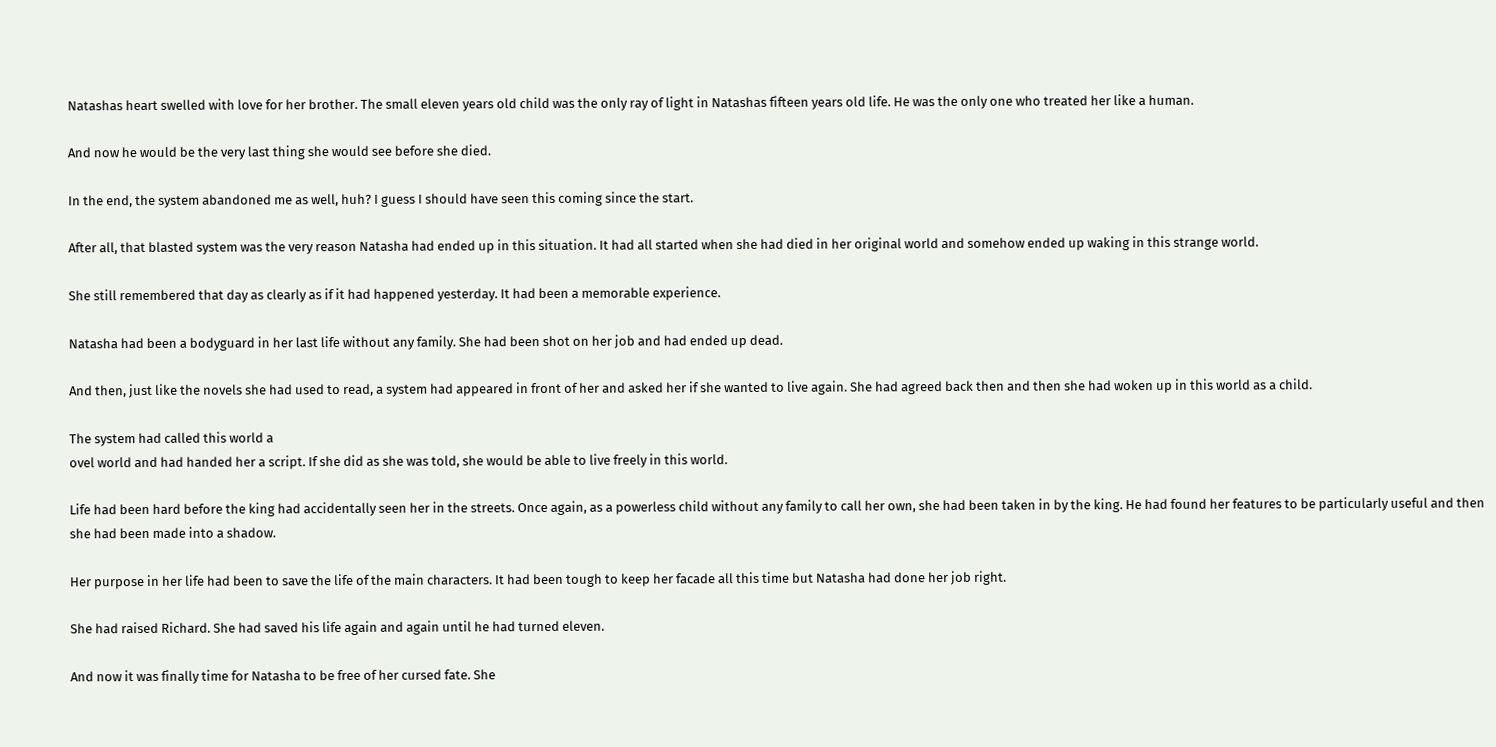Natashas heart swelled with love for her brother. The small eleven years old child was the only ray of light in Natashas fifteen years old life. He was the only one who treated her like a human.

And now he would be the very last thing she would see before she died.

In the end, the system abandoned me as well, huh? I guess I should have seen this coming since the start.

After all, that blasted system was the very reason Natasha had ended up in this situation. It had all started when she had died in her original world and somehow ended up waking in this strange world.

She still remembered that day as clearly as if it had happened yesterday. It had been a memorable experience.

Natasha had been a bodyguard in her last life without any family. She had been shot on her job and had ended up dead.

And then, just like the novels she had used to read, a system had appeared in front of her and asked her if she wanted to live again. She had agreed back then and then she had woken up in this world as a child.

The system had called this world a
ovel world and had handed her a script. If she did as she was told, she would be able to live freely in this world.

Life had been hard before the king had accidentally seen her in the streets. Once again, as a powerless child without any family to call her own, she had been taken in by the king. He had found her features to be particularly useful and then she had been made into a shadow.

Her purpose in her life had been to save the life of the main characters. It had been tough to keep her facade all this time but Natasha had done her job right.

She had raised Richard. She had saved his life again and again until he had turned eleven.

And now it was finally time for Natasha to be free of her cursed fate. She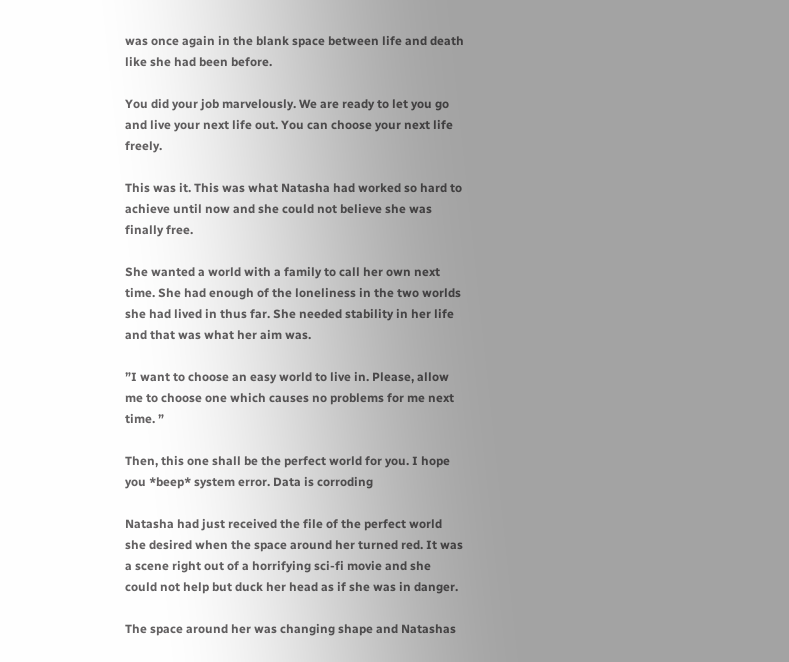was once again in the blank space between life and death like she had been before.

You did your job marvelously. We are ready to let you go and live your next life out. You can choose your next life freely.

This was it. This was what Natasha had worked so hard to achieve until now and she could not believe she was finally free.

She wanted a world with a family to call her own next time. She had enough of the loneliness in the two worlds she had lived in thus far. She needed stability in her life and that was what her aim was.

”I want to choose an easy world to live in. Please, allow me to choose one which causes no problems for me next time. ”

Then, this one shall be the perfect world for you. I hope you *beep* system error. Data is corroding

Natasha had just received the file of the perfect world she desired when the space around her turned red. It was a scene right out of a horrifying sci-fi movie and she could not help but duck her head as if she was in danger.

The space around her was changing shape and Natashas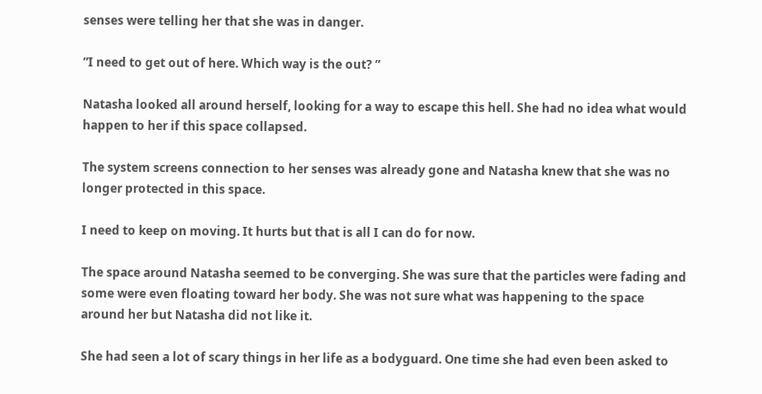senses were telling her that she was in danger.

”I need to get out of here. Which way is the out? ”

Natasha looked all around herself, looking for a way to escape this hell. She had no idea what would happen to her if this space collapsed.

The system screens connection to her senses was already gone and Natasha knew that she was no longer protected in this space.

I need to keep on moving. It hurts but that is all I can do for now.

The space around Natasha seemed to be converging. She was sure that the particles were fading and some were even floating toward her body. She was not sure what was happening to the space around her but Natasha did not like it.

She had seen a lot of scary things in her life as a bodyguard. One time she had even been asked to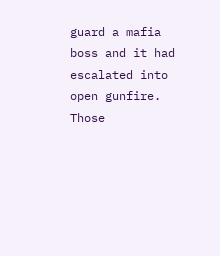guard a mafia boss and it had escalated into open gunfire. Those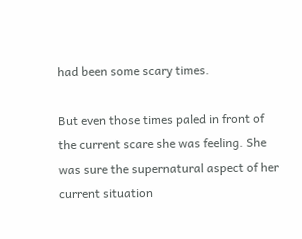had been some scary times.

But even those times paled in front of the current scare she was feeling. She was sure the supernatural aspect of her current situation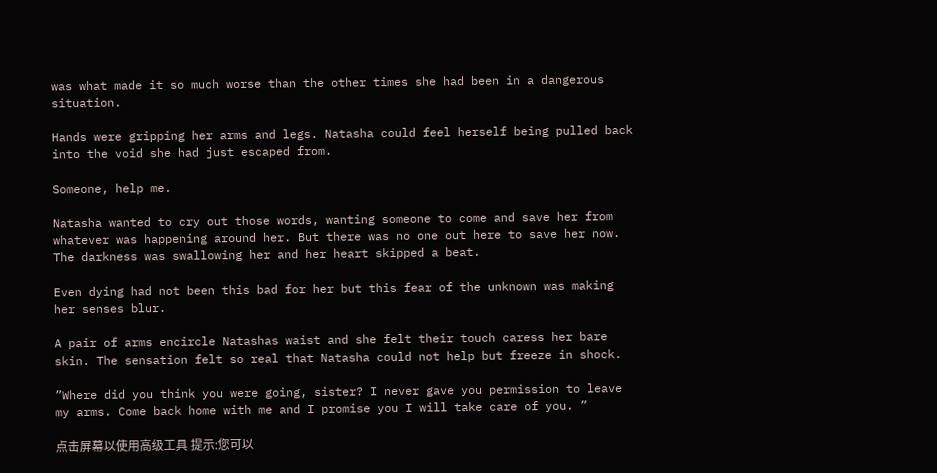was what made it so much worse than the other times she had been in a dangerous situation.

Hands were gripping her arms and legs. Natasha could feel herself being pulled back into the void she had just escaped from.

Someone, help me.

Natasha wanted to cry out those words, wanting someone to come and save her from whatever was happening around her. But there was no one out here to save her now. The darkness was swallowing her and her heart skipped a beat.

Even dying had not been this bad for her but this fear of the unknown was making her senses blur.

A pair of arms encircle Natashas waist and she felt their touch caress her bare skin. The sensation felt so real that Natasha could not help but freeze in shock.

”Where did you think you were going, sister? I never gave you permission to leave my arms. Come back home with me and I promise you I will take care of you. ”

点击屏幕以使用高级工具 提示:您可以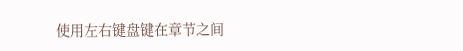使用左右键盘键在章节之间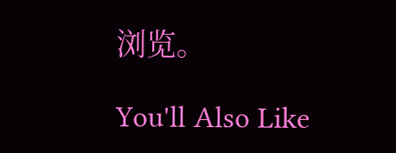浏览。

You'll Also Like